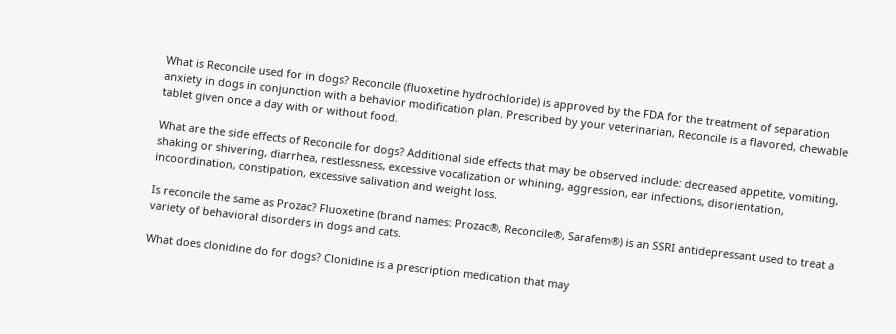What is Reconcile used for in dogs? Reconcile (fluoxetine hydrochloride) is approved by the FDA for the treatment of separation anxiety in dogs in conjunction with a behavior modification plan. Prescribed by your veterinarian, Reconcile is a flavored, chewable tablet given once a day with or without food.

What are the side effects of Reconcile for dogs? Additional side effects that may be observed include: decreased appetite, vomiting, shaking or shivering, diarrhea, restlessness, excessive vocalization or whining, aggression, ear infections, disorientation, incoordination, constipation, excessive salivation and weight loss.

Is reconcile the same as Prozac? Fluoxetine (brand names: Prozac®, Reconcile®, Sarafem®) is an SSRI antidepressant used to treat a variety of behavioral disorders in dogs and cats.

What does clonidine do for dogs? Clonidine is a prescription medication that may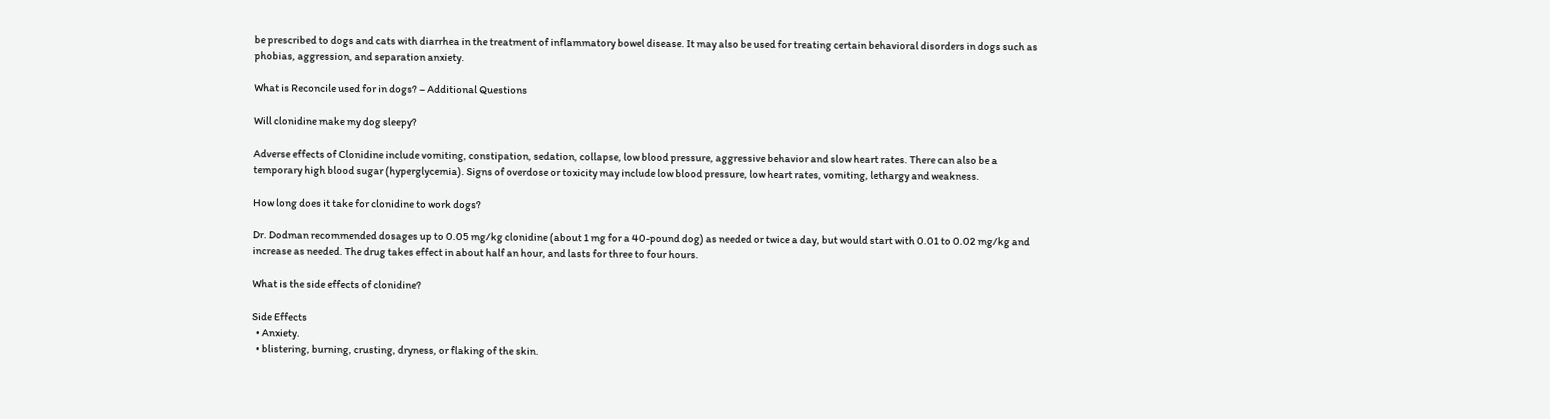be prescribed to dogs and cats with diarrhea in the treatment of inflammatory bowel disease. It may also be used for treating certain behavioral disorders in dogs such as phobias, aggression, and separation anxiety.

What is Reconcile used for in dogs? – Additional Questions

Will clonidine make my dog sleepy?

Adverse effects of Clonidine include vomiting, constipation, sedation, collapse, low blood pressure, aggressive behavior and slow heart rates. There can also be a temporary high blood sugar (hyperglycemia). Signs of overdose or toxicity may include low blood pressure, low heart rates, vomiting, lethargy and weakness.

How long does it take for clonidine to work dogs?

Dr. Dodman recommended dosages up to 0.05 mg/kg clonidine (about 1 mg for a 40-pound dog) as needed or twice a day, but would start with 0.01 to 0.02 mg/kg and increase as needed. The drug takes effect in about half an hour, and lasts for three to four hours.

What is the side effects of clonidine?

Side Effects
  • Anxiety.
  • blistering, burning, crusting, dryness, or flaking of the skin.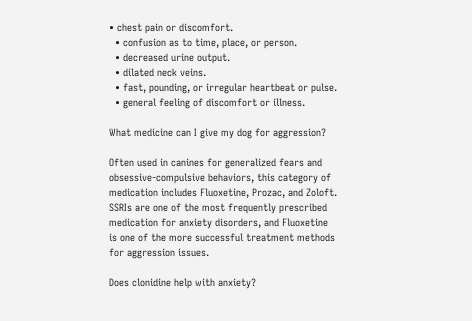• chest pain or discomfort.
  • confusion as to time, place, or person.
  • decreased urine output.
  • dilated neck veins.
  • fast, pounding, or irregular heartbeat or pulse.
  • general feeling of discomfort or illness.

What medicine can I give my dog for aggression?

Often used in canines for generalized fears and obsessive-compulsive behaviors, this category of medication includes Fluoxetine, Prozac, and Zoloft. SSRIs are one of the most frequently prescribed medication for anxiety disorders, and Fluoxetine is one of the more successful treatment methods for aggression issues.

Does clonidine help with anxiety?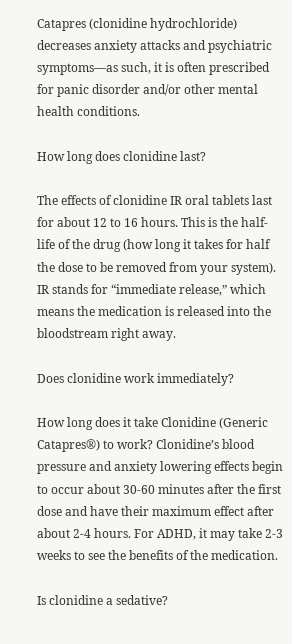Catapres (clonidine hydrochloride) decreases anxiety attacks and psychiatric symptoms—as such, it is often prescribed for panic disorder and/or other mental health conditions.

How long does clonidine last?

The effects of clonidine IR oral tablets last for about 12 to 16 hours. This is the half-life of the drug (how long it takes for half the dose to be removed from your system). IR stands for “immediate release,” which means the medication is released into the bloodstream right away.

Does clonidine work immediately?

How long does it take Clonidine (Generic Catapres®) to work? Clonidine’s blood pressure and anxiety lowering effects begin to occur about 30-60 minutes after the first dose and have their maximum effect after about 2-4 hours. For ADHD, it may take 2-3 weeks to see the benefits of the medication.

Is clonidine a sedative?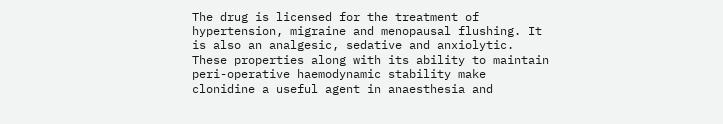The drug is licensed for the treatment of hypertension, migraine and menopausal flushing. It is also an analgesic, sedative and anxiolytic. These properties along with its ability to maintain peri-operative haemodynamic stability make clonidine a useful agent in anaesthesia and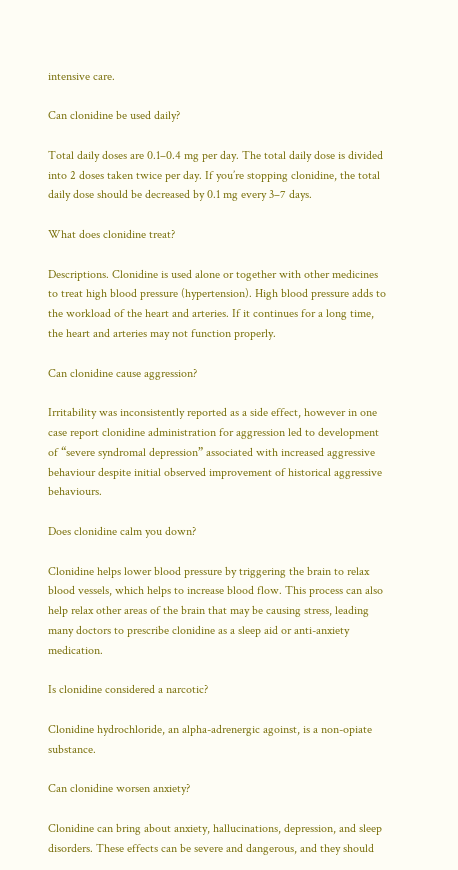intensive care.

Can clonidine be used daily?

Total daily doses are 0.1–0.4 mg per day. The total daily dose is divided into 2 doses taken twice per day. If you’re stopping clonidine, the total daily dose should be decreased by 0.1 mg every 3–7 days.

What does clonidine treat?

Descriptions. Clonidine is used alone or together with other medicines to treat high blood pressure (hypertension). High blood pressure adds to the workload of the heart and arteries. If it continues for a long time, the heart and arteries may not function properly.

Can clonidine cause aggression?

Irritability was inconsistently reported as a side effect, however in one case report clonidine administration for aggression led to development of “severe syndromal depression” associated with increased aggressive behaviour despite initial observed improvement of historical aggressive behaviours.

Does clonidine calm you down?

Clonidine helps lower blood pressure by triggering the brain to relax blood vessels, which helps to increase blood flow. This process can also help relax other areas of the brain that may be causing stress, leading many doctors to prescribe clonidine as a sleep aid or anti-anxiety medication.

Is clonidine considered a narcotic?

Clonidine hydrochloride, an alpha-adrenergic agoinst, is a non-opiate substance.

Can clonidine worsen anxiety?

Clonidine can bring about anxiety, hallucinations, depression, and sleep disorders. These effects can be severe and dangerous, and they should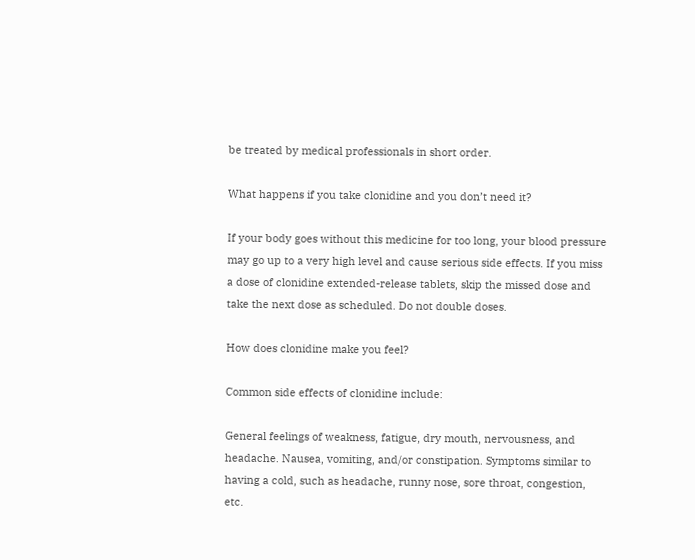be treated by medical professionals in short order.

What happens if you take clonidine and you don’t need it?

If your body goes without this medicine for too long, your blood pressure may go up to a very high level and cause serious side effects. If you miss a dose of clonidine extended-release tablets, skip the missed dose and take the next dose as scheduled. Do not double doses.

How does clonidine make you feel?

Common side effects of clonidine include:

General feelings of weakness, fatigue, dry mouth, nervousness, and headache. Nausea, vomiting, and/or constipation. Symptoms similar to having a cold, such as headache, runny nose, sore throat, congestion, etc.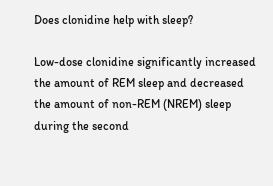Does clonidine help with sleep?

Low-dose clonidine significantly increased the amount of REM sleep and decreased the amount of non-REM (NREM) sleep during the second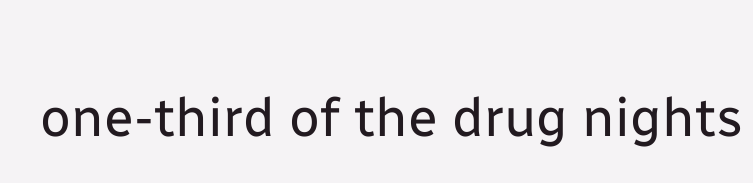one-third of the drug nights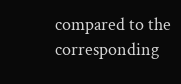compared to the corresponding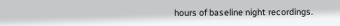hours of baseline night recordings.